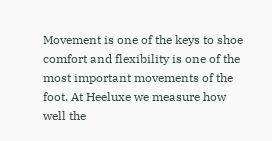Movement is one of the keys to shoe comfort and flexibility is one of the most important movements of the foot. At Heeluxe we measure how well the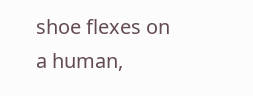shoe flexes on a human,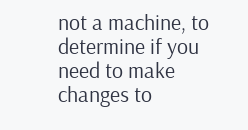not a machine, to determine if you need to make changes to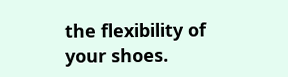the flexibility of your shoes.